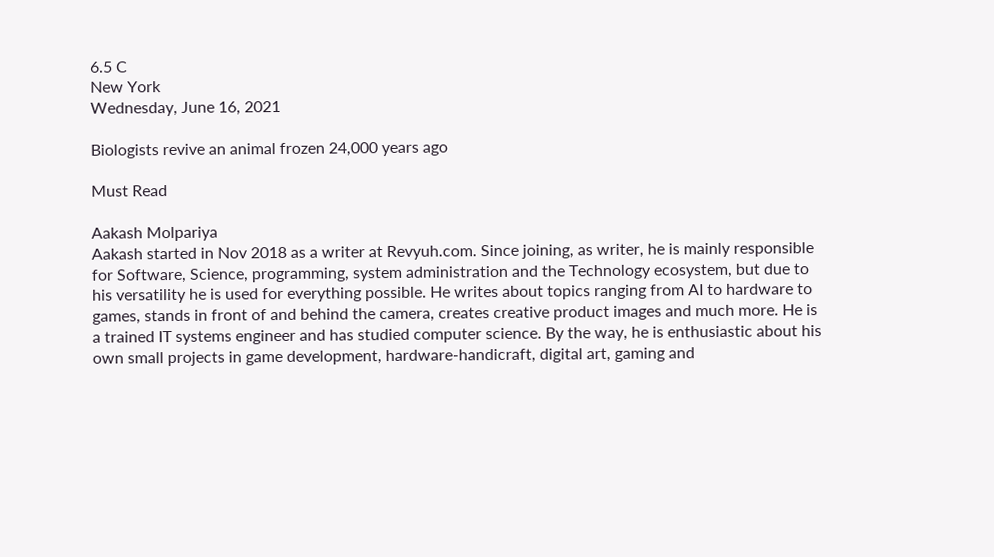6.5 C
New York
Wednesday, June 16, 2021

Biologists revive an animal frozen 24,000 years ago

Must Read

Aakash Molpariya
Aakash started in Nov 2018 as a writer at Revyuh.com. Since joining, as writer, he is mainly responsible for Software, Science, programming, system administration and the Technology ecosystem, but due to his versatility he is used for everything possible. He writes about topics ranging from AI to hardware to games, stands in front of and behind the camera, creates creative product images and much more. He is a trained IT systems engineer and has studied computer science. By the way, he is enthusiastic about his own small projects in game development, hardware-handicraft, digital art, gaming and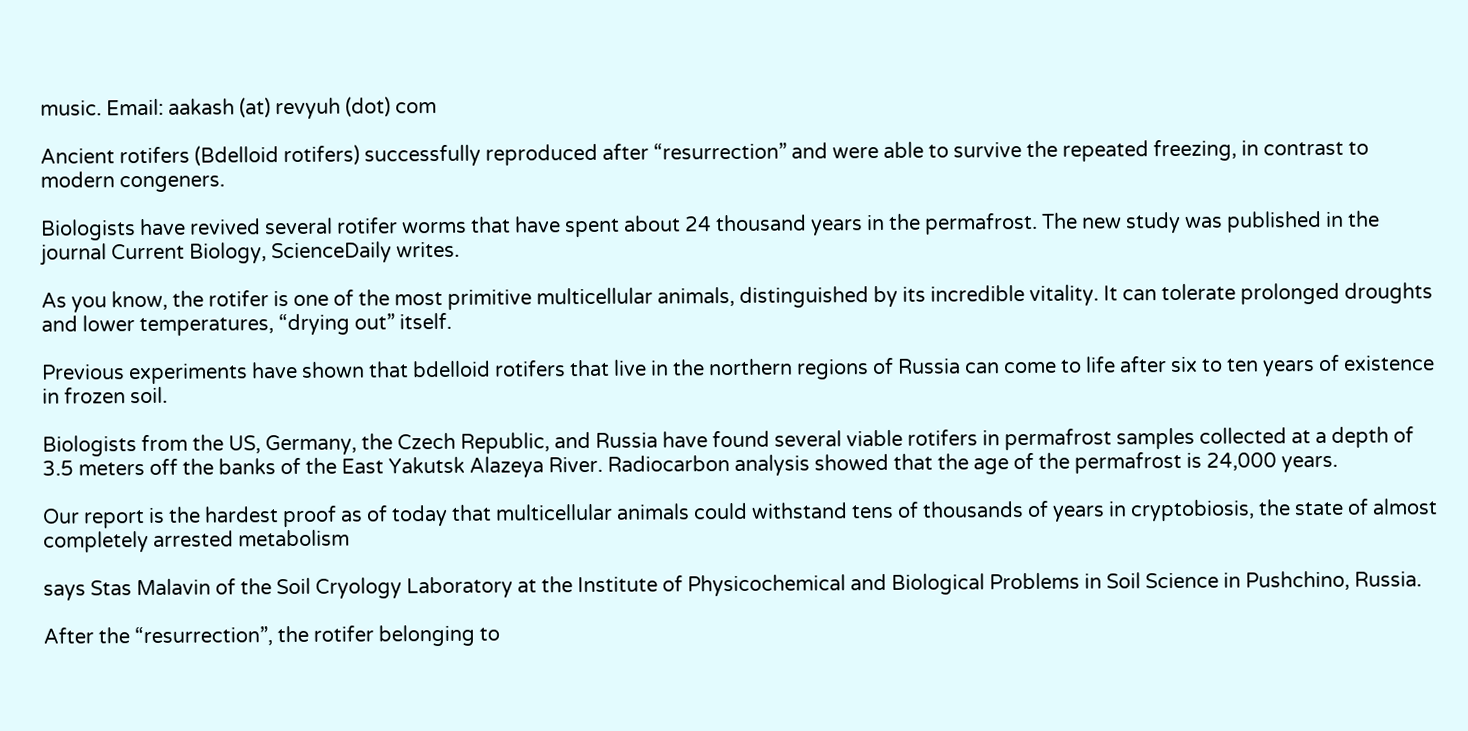music. Email: aakash (at) revyuh (dot) com

Ancient rotifers (Bdelloid rotifers) successfully reproduced after “resurrection” and were able to survive the repeated freezing, in contrast to modern congeners.

Biologists have revived several rotifer worms that have spent about 24 thousand years in the permafrost. The new study was published in the journal Current Biology, ScienceDaily writes.

As you know, the rotifer is one of the most primitive multicellular animals, distinguished by its incredible vitality. It can tolerate prolonged droughts and lower temperatures, “drying out” itself.

Previous experiments have shown that bdelloid rotifers that live in the northern regions of Russia can come to life after six to ten years of existence in frozen soil.

Biologists from the US, Germany, the Czech Republic, and Russia have found several viable rotifers in permafrost samples collected at a depth of 3.5 meters off the banks of the East Yakutsk Alazeya River. Radiocarbon analysis showed that the age of the permafrost is 24,000 years.

Our report is the hardest proof as of today that multicellular animals could withstand tens of thousands of years in cryptobiosis, the state of almost completely arrested metabolism

says Stas Malavin of the Soil Cryology Laboratory at the Institute of Physicochemical and Biological Problems in Soil Science in Pushchino, Russia.

After the “resurrection”, the rotifer belonging to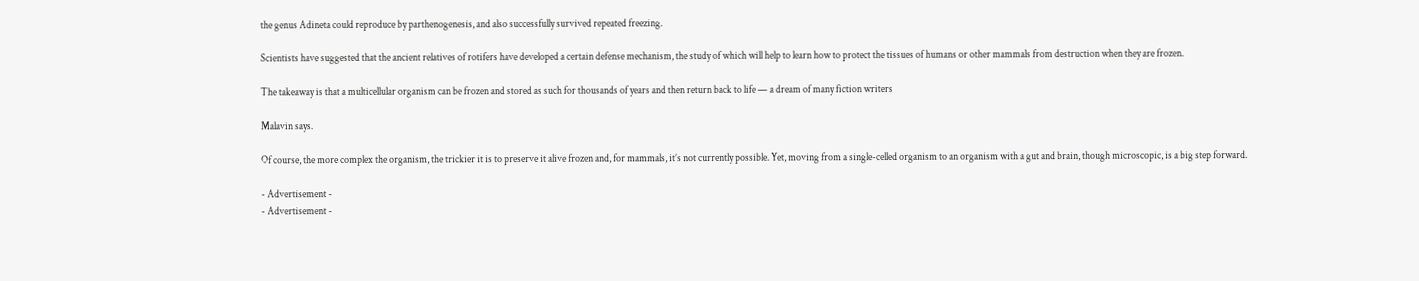the genus Adineta could reproduce by parthenogenesis, and also successfully survived repeated freezing.

Scientists have suggested that the ancient relatives of rotifers have developed a certain defense mechanism, the study of which will help to learn how to protect the tissues of humans or other mammals from destruction when they are frozen.

The takeaway is that a multicellular organism can be frozen and stored as such for thousands of years and then return back to life — a dream of many fiction writers

Malavin says.

Of course, the more complex the organism, the trickier it is to preserve it alive frozen and, for mammals, it’s not currently possible. Yet, moving from a single-celled organism to an organism with a gut and brain, though microscopic, is a big step forward.

- Advertisement -
- Advertisement -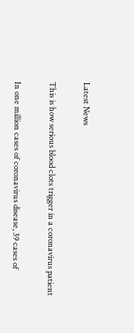Latest News

This is how serious blood clots trigger in a coronavirus patient

In one million cases of coronavirus disease, 39 cases of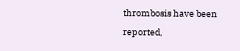thrombosis have been reported,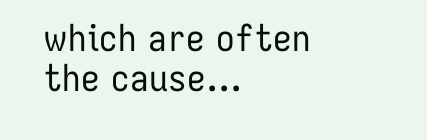which are often the cause...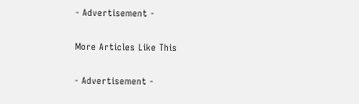- Advertisement -

More Articles Like This

- Advertisement -